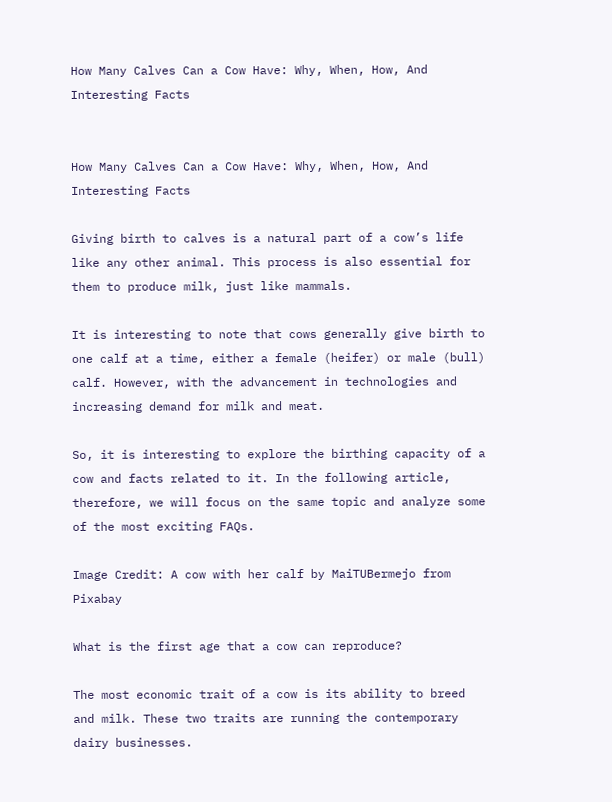How Many Calves Can a Cow Have: Why, When, How, And Interesting Facts


How Many Calves Can a Cow Have: Why, When, How, And Interesting Facts

Giving birth to calves is a natural part of a cow’s life like any other animal. This process is also essential for them to produce milk, just like mammals.

It is interesting to note that cows generally give birth to one calf at a time, either a female (heifer) or male (bull) calf. However, with the advancement in technologies and increasing demand for milk and meat.

So, it is interesting to explore the birthing capacity of a cow and facts related to it. In the following article, therefore, we will focus on the same topic and analyze some of the most exciting FAQs.

Image Credit: A cow with her calf by MaiTUBermejo from Pixabay

What is the first age that a cow can reproduce?

The most economic trait of a cow is its ability to breed and milk. These two traits are running the contemporary dairy businesses.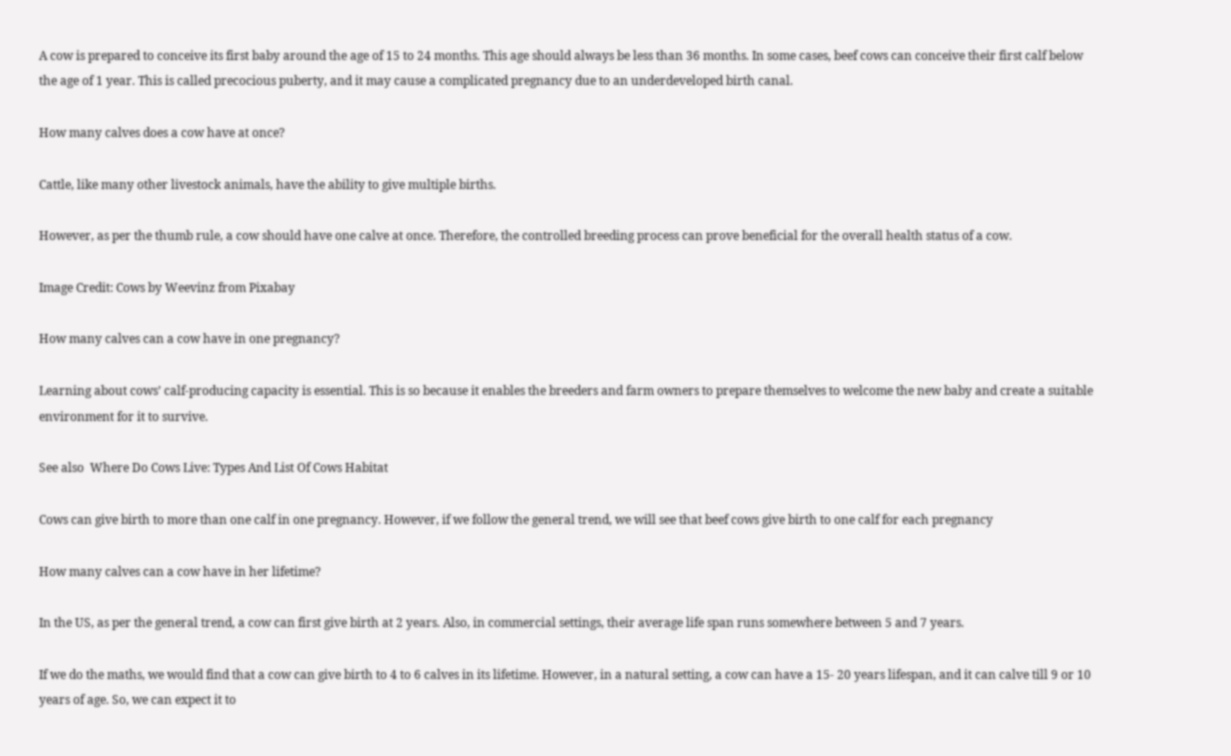A cow is prepared to conceive its first baby around the age of 15 to 24 months. This age should always be less than 36 months. In some cases, beef cows can conceive their first calf below the age of 1 year. This is called precocious puberty, and it may cause a complicated pregnancy due to an underdeveloped birth canal.

How many calves does a cow have at once?

Cattle, like many other livestock animals, have the ability to give multiple births.

However, as per the thumb rule, a cow should have one calve at once. Therefore, the controlled breeding process can prove beneficial for the overall health status of a cow.

Image Credit: Cows by Weevinz from Pixabay

How many calves can a cow have in one pregnancy?

Learning about cows’ calf-producing capacity is essential. This is so because it enables the breeders and farm owners to prepare themselves to welcome the new baby and create a suitable environment for it to survive.

See also  Where Do Cows Live: Types And List Of Cows Habitat

Cows can give birth to more than one calf in one pregnancy. However, if we follow the general trend, we will see that beef cows give birth to one calf for each pregnancy

How many calves can a cow have in her lifetime?

In the US, as per the general trend, a cow can first give birth at 2 years. Also, in commercial settings, their average life span runs somewhere between 5 and 7 years.

If we do the maths, we would find that a cow can give birth to 4 to 6 calves in its lifetime. However, in a natural setting, a cow can have a 15- 20 years lifespan, and it can calve till 9 or 10 years of age. So, we can expect it to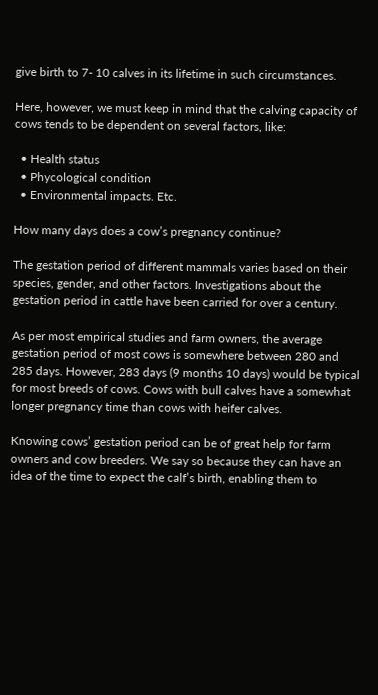give birth to 7- 10 calves in its lifetime in such circumstances.

Here, however, we must keep in mind that the calving capacity of cows tends to be dependent on several factors, like:

  • Health status
  • Phycological condition
  • Environmental impacts. Etc.

How many days does a cow’s pregnancy continue?

The gestation period of different mammals varies based on their species, gender, and other factors. Investigations about the gestation period in cattle have been carried for over a century.

As per most empirical studies and farm owners, the average gestation period of most cows is somewhere between 280 and 285 days. However, 283 days (9 months 10 days) would be typical for most breeds of cows. Cows with bull calves have a somewhat longer pregnancy time than cows with heifer calves.

Knowing cows’ gestation period can be of great help for farm owners and cow breeders. We say so because they can have an idea of the time to expect the calf’s birth, enabling them to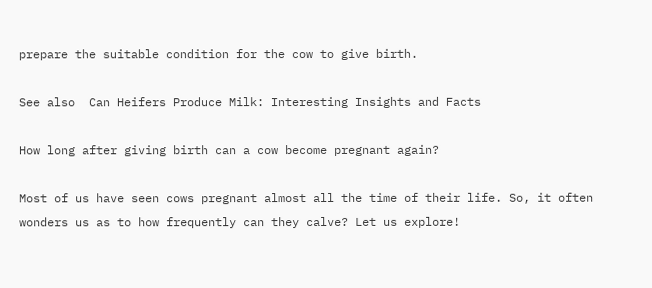prepare the suitable condition for the cow to give birth.

See also  Can Heifers Produce Milk: Interesting Insights and Facts

How long after giving birth can a cow become pregnant again?

Most of us have seen cows pregnant almost all the time of their life. So, it often wonders us as to how frequently can they calve? Let us explore!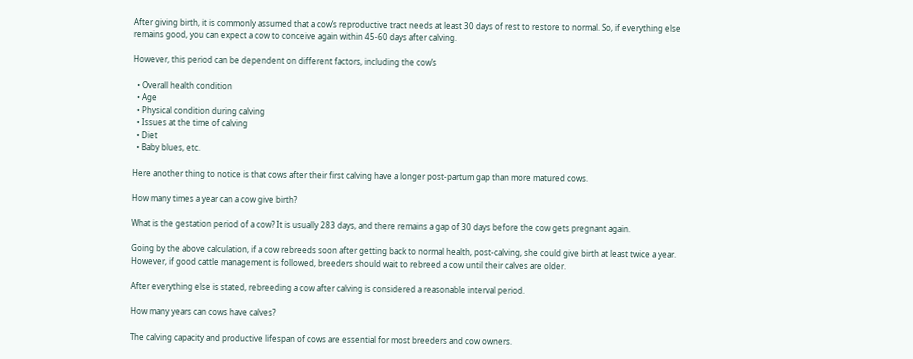After giving birth, it is commonly assumed that a cow’s reproductive tract needs at least 30 days of rest to restore to normal. So, if everything else remains good, you can expect a cow to conceive again within 45-60 days after calving.

However, this period can be dependent on different factors, including the cow’s

  • Overall health condition
  • Age
  • Physical condition during calving
  • Issues at the time of calving
  • Diet
  • Baby blues, etc.

Here another thing to notice is that cows after their first calving have a longer post-partum gap than more matured cows.

How many times a year can a cow give birth?

What is the gestation period of a cow? It is usually 283 days, and there remains a gap of 30 days before the cow gets pregnant again.

Going by the above calculation, if a cow rebreeds soon after getting back to normal health, post-calving, she could give birth at least twice a year. However, if good cattle management is followed, breeders should wait to rebreed a cow until their calves are older.

After everything else is stated, rebreeding a cow after calving is considered a reasonable interval period.

How many years can cows have calves?

The calving capacity and productive lifespan of cows are essential for most breeders and cow owners.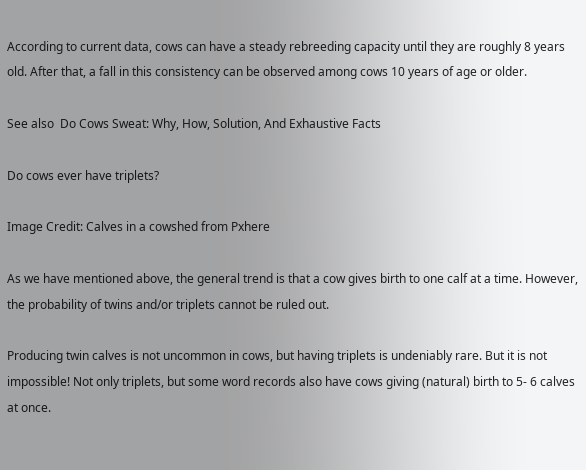According to current data, cows can have a steady rebreeding capacity until they are roughly 8 years old. After that, a fall in this consistency can be observed among cows 10 years of age or older.

See also  Do Cows Sweat: Why, How, Solution, And Exhaustive Facts

Do cows ever have triplets?

Image Credit: Calves in a cowshed from Pxhere

As we have mentioned above, the general trend is that a cow gives birth to one calf at a time. However, the probability of twins and/or triplets cannot be ruled out.

Producing twin calves is not uncommon in cows, but having triplets is undeniably rare. But it is not impossible! Not only triplets, but some word records also have cows giving (natural) birth to 5- 6 calves at once.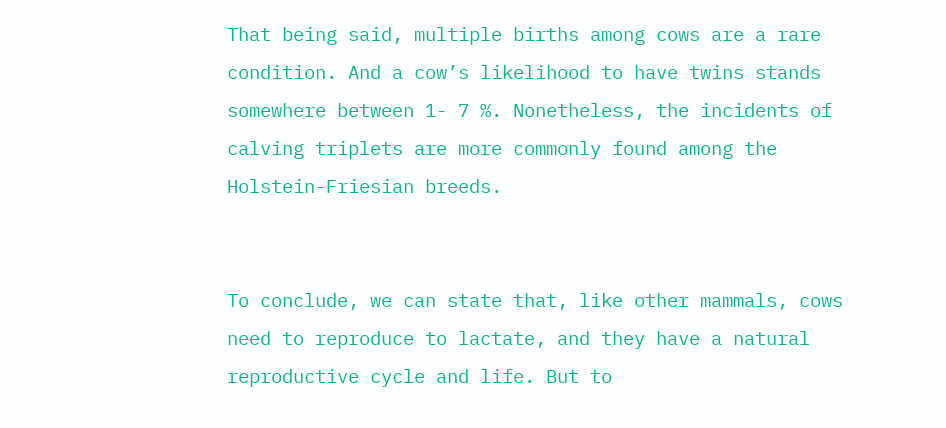That being said, multiple births among cows are a rare condition. And a cow’s likelihood to have twins stands somewhere between 1- 7 %. Nonetheless, the incidents of calving triplets are more commonly found among the Holstein-Friesian breeds.


To conclude, we can state that, like other mammals, cows need to reproduce to lactate, and they have a natural reproductive cycle and life. But to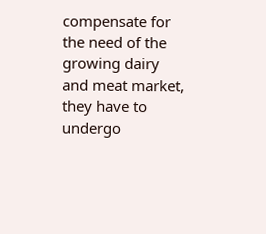compensate for the need of the growing dairy and meat market, they have to undergo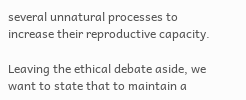several unnatural processes to increase their reproductive capacity.

Leaving the ethical debate aside, we want to state that to maintain a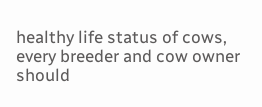healthy life status of cows, every breeder and cow owner should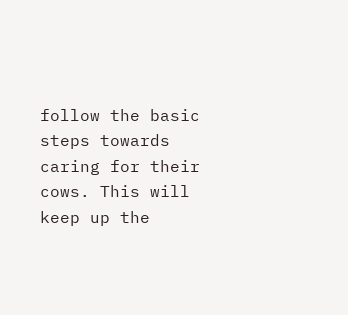follow the basic steps towards caring for their cows. This will keep up the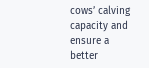cows’ calving capacity and ensure a better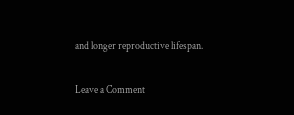and longer reproductive lifespan.

Leave a Comment